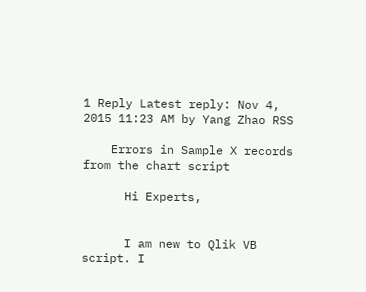1 Reply Latest reply: Nov 4, 2015 11:23 AM by Yang Zhao RSS

    Errors in Sample X records from the chart script

      Hi Experts,


      I am new to Qlik VB script. I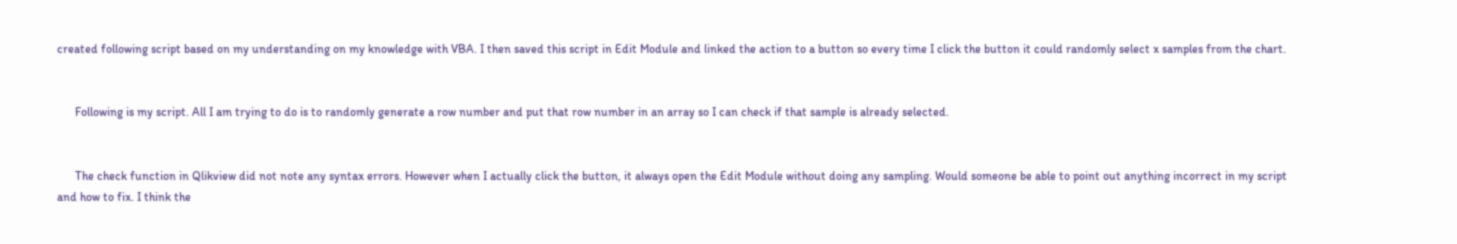created following script based on my understanding on my knowledge with VBA. I then saved this script in Edit Module and linked the action to a button so every time I click the button it could randomly select x samples from the chart.


      Following is my script. All I am trying to do is to randomly generate a row number and put that row number in an array so I can check if that sample is already selected.


      The check function in Qlikview did not note any syntax errors. However when I actually click the button, it always open the Edit Module without doing any sampling. Would someone be able to point out anything incorrect in my script and how to fix. I think the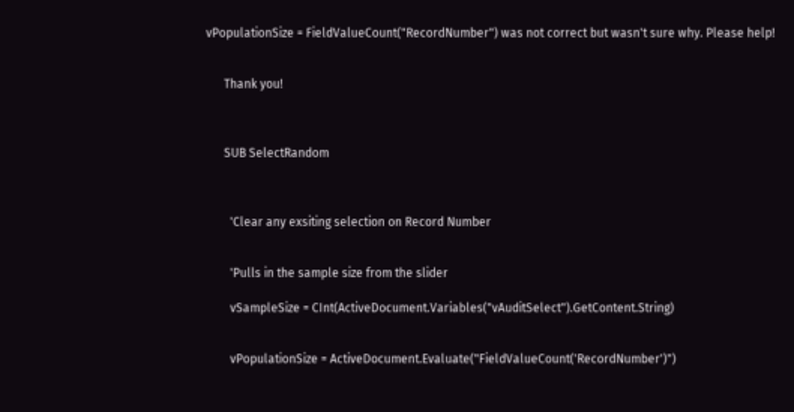vPopulationSize = FieldValueCount("RecordNumber") was not correct but wasn't sure why. Please help!


      Thank you!



      SUB SelectRandom



        'Clear any exsiting selection on Record Number


        'Pulls in the sample size from the slider

        vSampleSize = CInt(ActiveDocument.Variables("vAuditSelect").GetContent.String)


        vPopulationSize = ActiveDocument.Evaluate("FieldValueCount('RecordNumber')")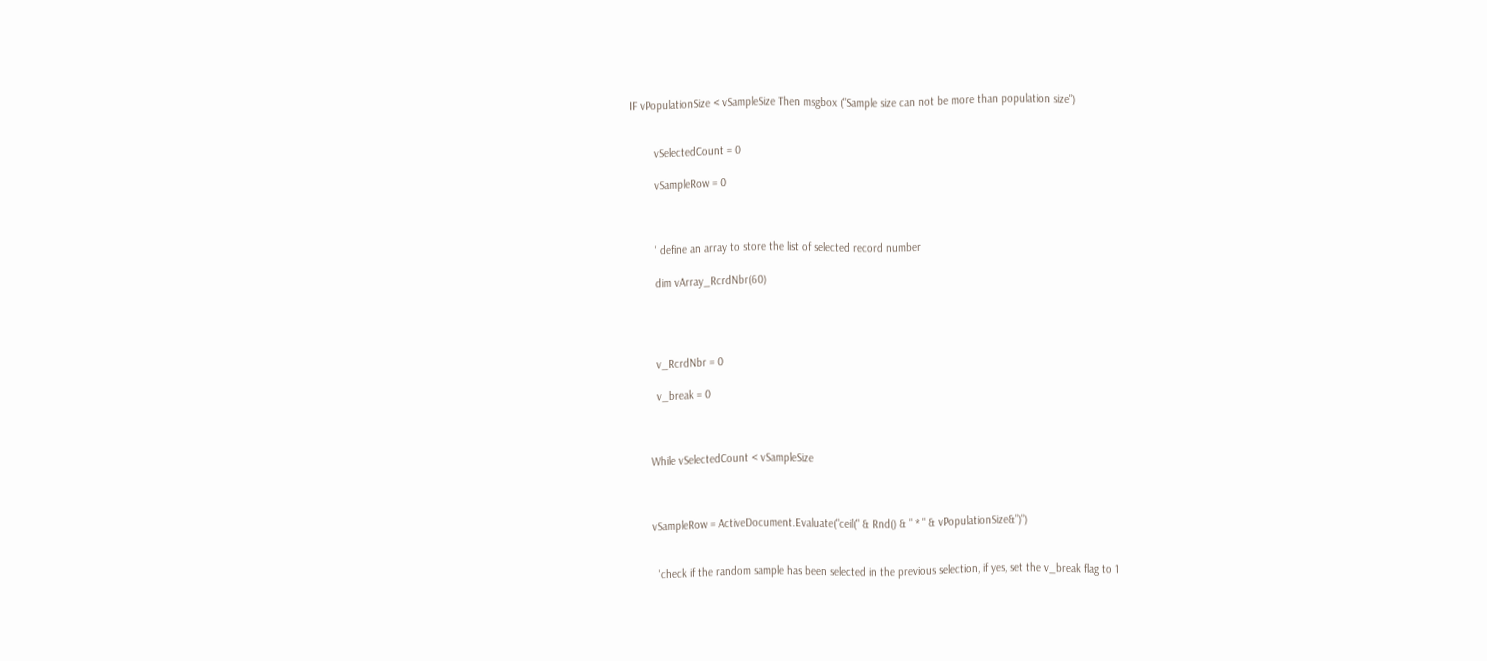IF vPopulationSize < vSampleSize Then msgbox ("Sample size can not be more than population size")


        vSelectedCount = 0

        vSampleRow = 0



        ' define an array to store the list of selected record number

        dim vArray_RcrdNbr(60)




        v_RcrdNbr = 0

        v_break = 0



      While vSelectedCount < vSampleSize



      vSampleRow = ActiveDocument.Evaluate("ceil(" & Rnd() & " * " & vPopulationSize&")")


        'check if the random sample has been selected in the previous selection, if yes, set the v_break flag to 1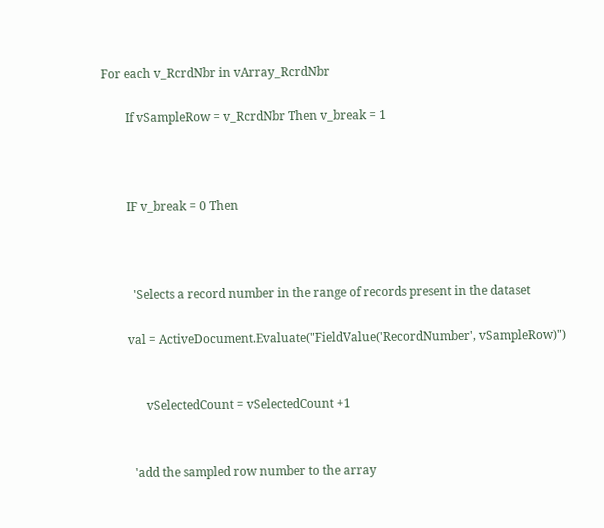For each v_RcrdNbr in vArray_RcrdNbr

        If vSampleRow = v_RcrdNbr Then v_break = 1



        IF v_break = 0 Then



          'Selects a record number in the range of records present in the dataset

        val = ActiveDocument.Evaluate("FieldValue('RecordNumber', vSampleRow)")


              vSelectedCount = vSelectedCount +1


          'add the sampled row number to the array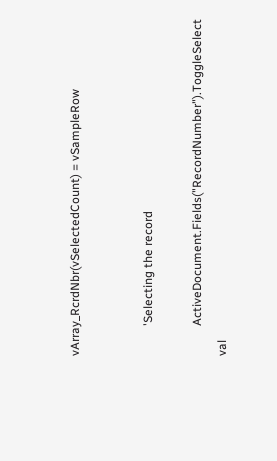vArray_RcrdNbr(vSelectedCount) = vSampleRow


          'Selecting the record

          ActiveDocument.Fields("RecordNumber").ToggleSelect val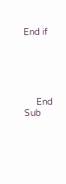End if





      End Sub